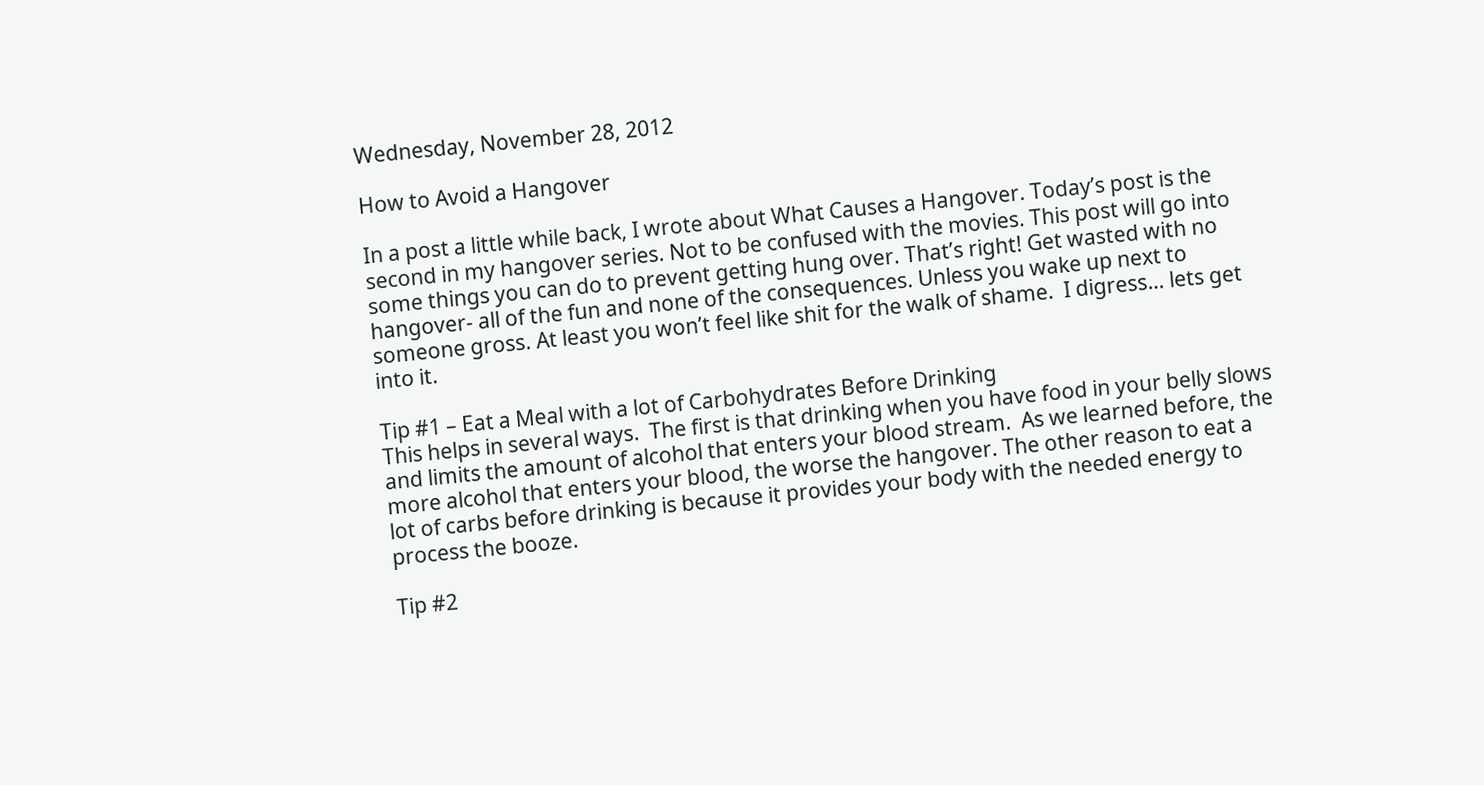Wednesday, November 28, 2012

How to Avoid a Hangover

In a post a little while back, I wrote about What Causes a Hangover. Today’s post is the second in my hangover series. Not to be confused with the movies. This post will go into some things you can do to prevent getting hung over. That’s right! Get wasted with no hangover- all of the fun and none of the consequences. Unless you wake up next to someone gross. At least you won’t feel like shit for the walk of shame.  I digress… lets get into it.

Tip #1 – Eat a Meal with a lot of Carbohydrates Before Drinking
This helps in several ways.  The first is that drinking when you have food in your belly slows and limits the amount of alcohol that enters your blood stream.  As we learned before, the more alcohol that enters your blood, the worse the hangover. The other reason to eat a lot of carbs before drinking is because it provides your body with the needed energy to process the booze.

Tip #2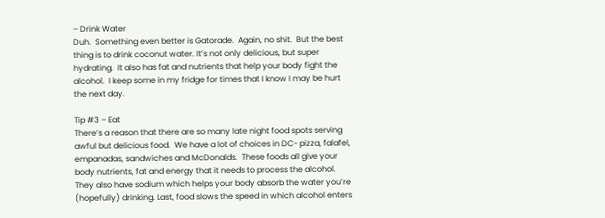– Drink Water
Duh.  Something even better is Gatorade.  Again, no shit.  But the best thing is to drink coconut water. It’s not only delicious, but super hydrating.  It also has fat and nutrients that help your body fight the alcohol.  I keep some in my fridge for times that I know I may be hurt the next day.

Tip #3 – Eat
There’s a reason that there are so many late night food spots serving awful but delicious food.  We have a lot of choices in DC- pizza, falafel, empanadas, sandwiches and McDonalds.  These foods all give your body nutrients, fat and energy that it needs to process the alcohol. They also have sodium which helps your body absorb the water you’re (hopefully) drinking. Last, food slows the speed in which alcohol enters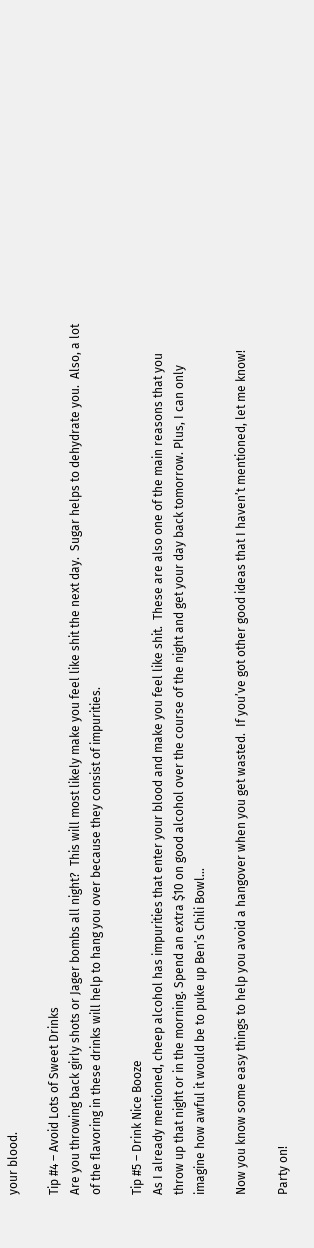your blood.

Tip #4 – Avoid Lots of Sweet Drinks
Are you throwing back girly shots or Jager bombs all night?  This will most likely make you feel like shit the next day.  Sugar helps to dehydrate you.  Also, a lot of the flavoring in these drinks will help to hang you over because they consist of impurities.

Tip #5 – Drink Nice Booze
As I already mentioned, cheep alcohol has impurities that enter your blood and make you feel like shit.  These are also one of the main reasons that you throw up that night or in the morning. Spend an extra $10 on good alcohol over the course of the night and get your day back tomorrow. Plus, I can only imagine how awful it would be to puke up Ben’s Chili Bowl…

Now you know some easy things to help you avoid a hangover when you get wasted.  If you’ve got other good ideas that I haven’t mentioned, let me know!

Party on!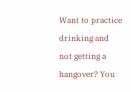Want to practice drinking and not getting a hangover? You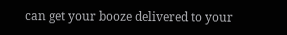can get your booze delivered to your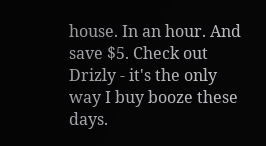house. In an hour. And save $5. Check out Drizly - it's the only way I buy booze these days.